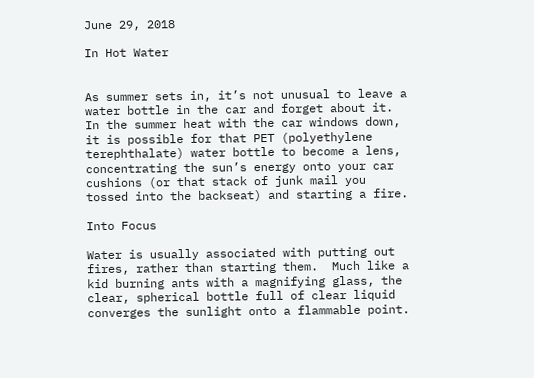June 29, 2018

In Hot Water


As summer sets in, it’s not unusual to leave a water bottle in the car and forget about it.  In the summer heat with the car windows down, it is possible for that PET (polyethylene terephthalate) water bottle to become a lens, concentrating the sun’s energy onto your car cushions (or that stack of junk mail you tossed into the backseat) and starting a fire.

Into Focus

Water is usually associated with putting out fires, rather than starting them.  Much like a kid burning ants with a magnifying glass, the clear, spherical bottle full of clear liquid converges the sunlight onto a flammable point.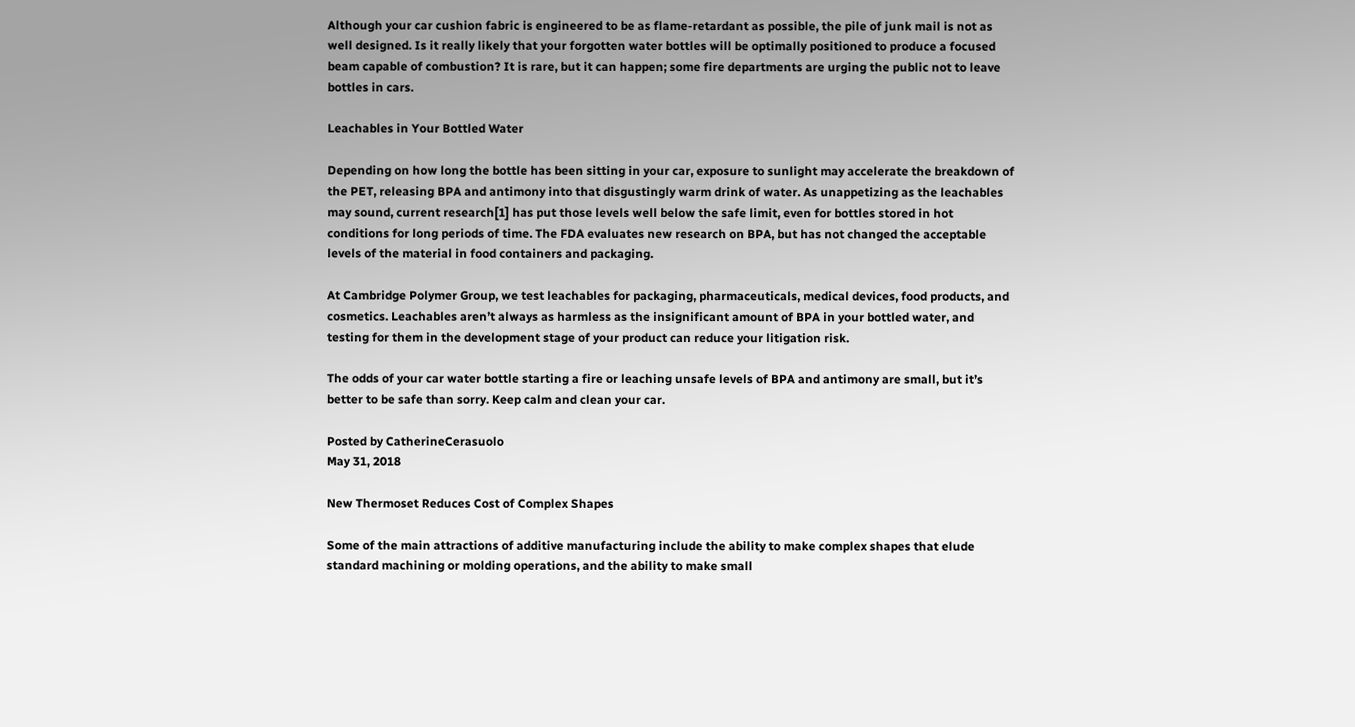Although your car cushion fabric is engineered to be as flame-retardant as possible, the pile of junk mail is not as well designed. Is it really likely that your forgotten water bottles will be optimally positioned to produce a focused beam capable of combustion? It is rare, but it can happen; some fire departments are urging the public not to leave bottles in cars.

Leachables in Your Bottled Water

Depending on how long the bottle has been sitting in your car, exposure to sunlight may accelerate the breakdown of the PET, releasing BPA and antimony into that disgustingly warm drink of water. As unappetizing as the leachables may sound, current research[1] has put those levels well below the safe limit, even for bottles stored in hot conditions for long periods of time. The FDA evaluates new research on BPA, but has not changed the acceptable levels of the material in food containers and packaging.

At Cambridge Polymer Group, we test leachables for packaging, pharmaceuticals, medical devices, food products, and cosmetics. Leachables aren’t always as harmless as the insignificant amount of BPA in your bottled water, and testing for them in the development stage of your product can reduce your litigation risk.

The odds of your car water bottle starting a fire or leaching unsafe levels of BPA and antimony are small, but it’s better to be safe than sorry. Keep calm and clean your car.

Posted by CatherineCerasuolo
May 31, 2018

New Thermoset Reduces Cost of Complex Shapes

Some of the main attractions of additive manufacturing include the ability to make complex shapes that elude standard machining or molding operations, and the ability to make small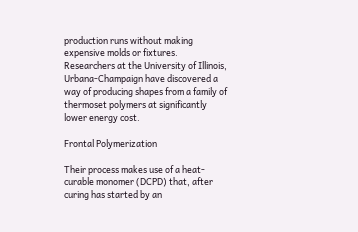production runs without making expensive molds or fixtures. Researchers at the University of Illinois, Urbana-Champaign have discovered a way of producing shapes from a family of thermoset polymers at significantly lower energy cost.

Frontal Polymerization

Their process makes use of a heat-curable monomer (DCPD) that, after curing has started by an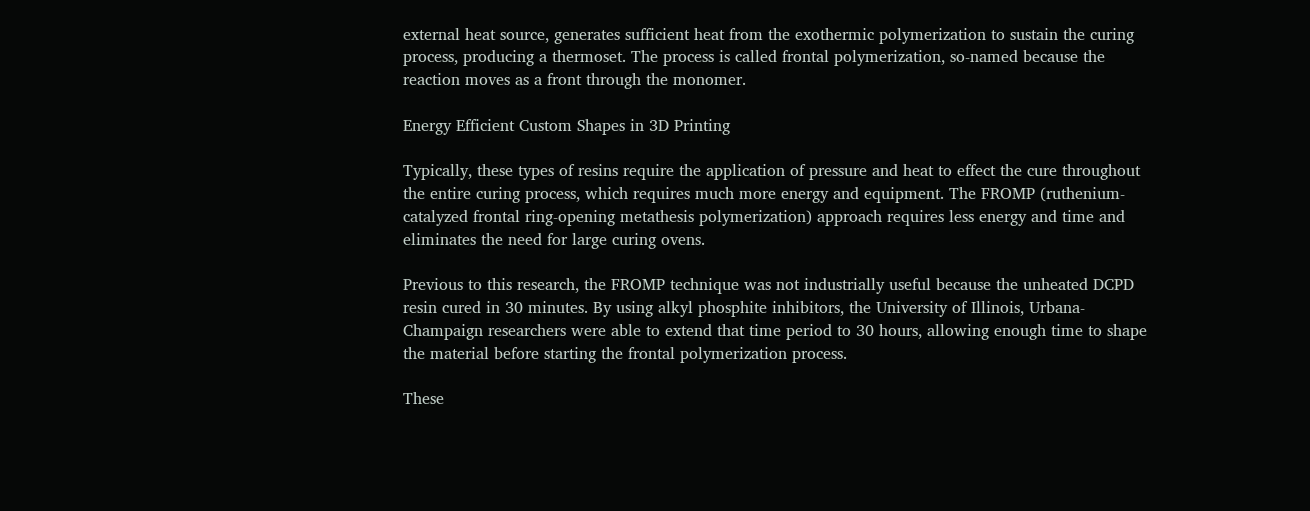external heat source, generates sufficient heat from the exothermic polymerization to sustain the curing process, producing a thermoset. The process is called frontal polymerization, so-named because the reaction moves as a front through the monomer.

Energy Efficient Custom Shapes in 3D Printing

Typically, these types of resins require the application of pressure and heat to effect the cure throughout the entire curing process, which requires much more energy and equipment. The FROMP (ruthenium-catalyzed frontal ring-opening metathesis polymerization) approach requires less energy and time and eliminates the need for large curing ovens.

Previous to this research, the FROMP technique was not industrially useful because the unheated DCPD resin cured in 30 minutes. By using alkyl phosphite inhibitors, the University of Illinois, Urbana-Champaign researchers were able to extend that time period to 30 hours, allowing enough time to shape the material before starting the frontal polymerization process.

These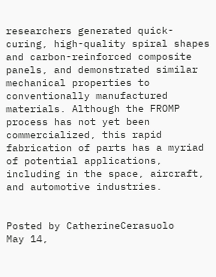researchers generated quick-curing, high-quality spiral shapes and carbon-reinforced composite panels, and demonstrated similar mechanical properties to conventionally manufactured materials. Although the FROMP process has not yet been commercialized, this rapid fabrication of parts has a myriad of potential applications, including in the space, aircraft, and automotive industries.


Posted by CatherineCerasuolo
May 14,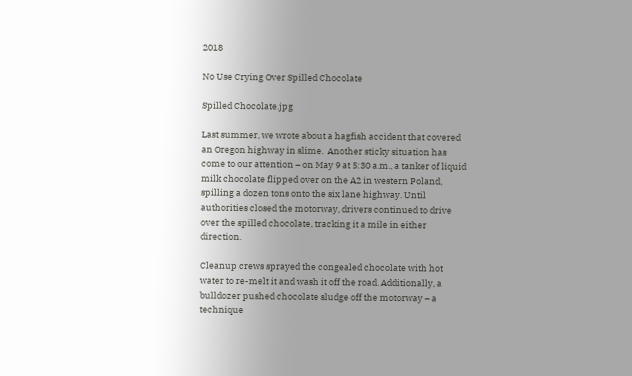2018

No Use Crying Over Spilled Chocolate

Spilled Chocolate.jpg

Last summer, we wrote about a hagfish accident that covered an Oregon highway in slime.  Another sticky situation has come to our attention – on May 9 at 5:30 a.m., a tanker of liquid milk chocolate flipped over on the A2 in western Poland, spilling a dozen tons onto the six lane highway. Until authorities closed the motorway, drivers continued to drive over the spilled chocolate, tracking it a mile in either direction.

Cleanup crews sprayed the congealed chocolate with hot water to re-melt it and wash it off the road. Additionally, a bulldozer pushed chocolate sludge off the motorway – a technique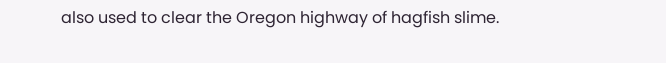also used to clear the Oregon highway of hagfish slime.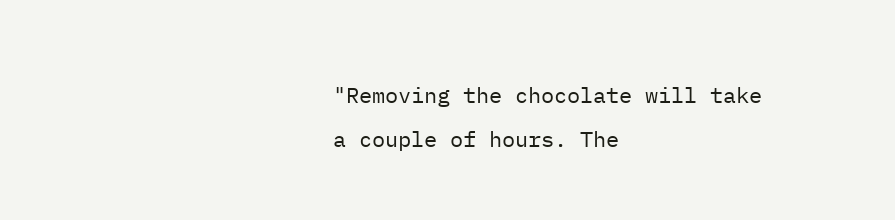"Removing the chocolate will take a couple of hours. The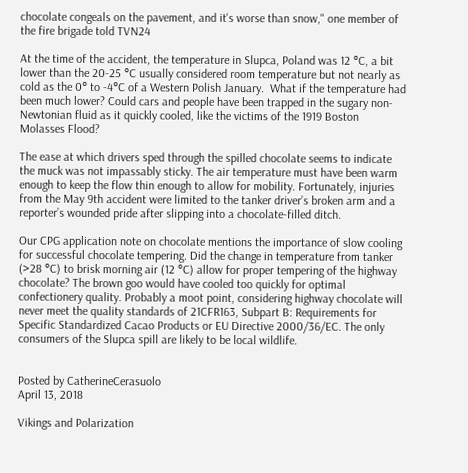chocolate congeals on the pavement, and it's worse than snow," one member of the fire brigade told TVN24

At the time of the accident, the temperature in Slupca, Poland was 12 °C, a bit lower than the 20-25 °C usually considered room temperature but not nearly as cold as the 0° to -4°C of a Western Polish January.  What if the temperature had been much lower? Could cars and people have been trapped in the sugary non-Newtonian fluid as it quickly cooled, like the victims of the 1919 Boston Molasses Flood?

The ease at which drivers sped through the spilled chocolate seems to indicate the muck was not impassably sticky. The air temperature must have been warm enough to keep the flow thin enough to allow for mobility. Fortunately, injuries from the May 9th accident were limited to the tanker driver’s broken arm and a reporter’s wounded pride after slipping into a chocolate-filled ditch.

Our CPG application note on chocolate mentions the importance of slow cooling for successful chocolate tempering. Did the change in temperature from tanker (>28 °C) to brisk morning air (12 °C) allow for proper tempering of the highway chocolate? The brown goo would have cooled too quickly for optimal confectionery quality. Probably a moot point, considering highway chocolate will never meet the quality standards of 21CFR163, Subpart B: Requirements for Specific Standardized Cacao Products or EU Directive 2000/36/EC. The only consumers of the Slupca spill are likely to be local wildlife.


Posted by CatherineCerasuolo
April 13, 2018

Vikings and Polarization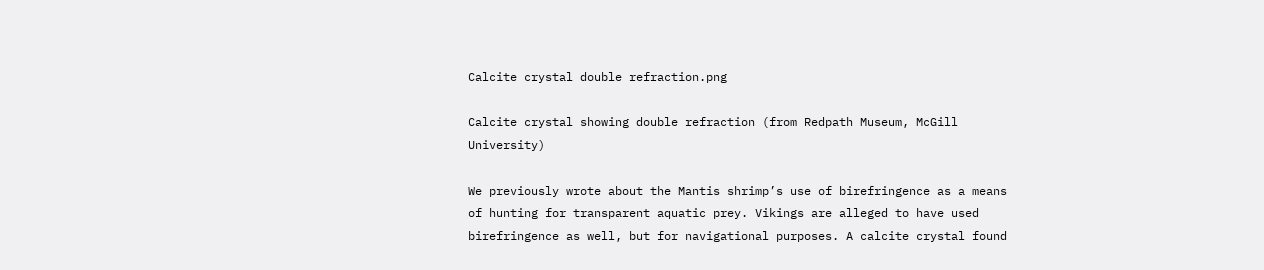Calcite crystal double refraction.png

Calcite crystal showing double refraction (from Redpath Museum, McGill University)

We previously wrote about the Mantis shrimp’s use of birefringence as a means of hunting for transparent aquatic prey. Vikings are alleged to have used birefringence as well, but for navigational purposes. A calcite crystal found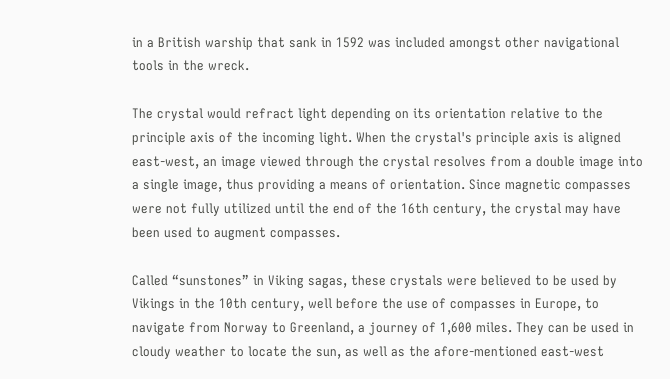in a British warship that sank in 1592 was included amongst other navigational tools in the wreck.

The crystal would refract light depending on its orientation relative to the principle axis of the incoming light. When the crystal's principle axis is aligned east-west, an image viewed through the crystal resolves from a double image into a single image, thus providing a means of orientation. Since magnetic compasses were not fully utilized until the end of the 16th century, the crystal may have been used to augment compasses.

Called “sunstones” in Viking sagas, these crystals were believed to be used by Vikings in the 10th century, well before the use of compasses in Europe, to navigate from Norway to Greenland, a journey of 1,600 miles. They can be used in cloudy weather to locate the sun, as well as the afore-mentioned east-west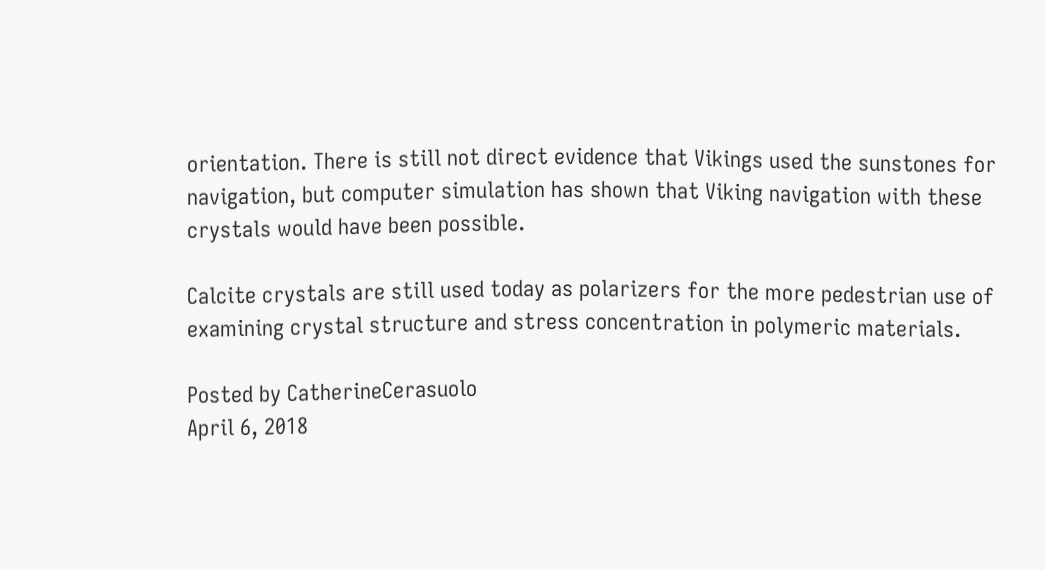orientation. There is still not direct evidence that Vikings used the sunstones for navigation, but computer simulation has shown that Viking navigation with these crystals would have been possible.

Calcite crystals are still used today as polarizers for the more pedestrian use of examining crystal structure and stress concentration in polymeric materials.

Posted by CatherineCerasuolo
April 6, 2018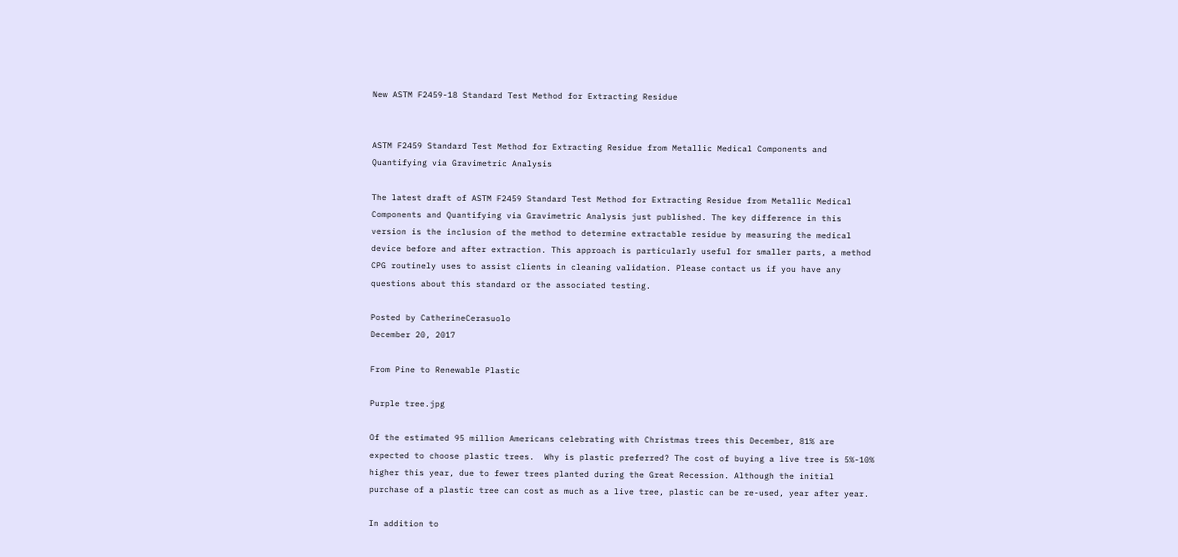New ASTM F2459-18 Standard Test Method for Extracting Residue


ASTM F2459 Standard Test Method for Extracting Residue from Metallic Medical Components and Quantifying via Gravimetric Analysis

The latest draft of ASTM F2459 Standard Test Method for Extracting Residue from Metallic Medical Components and Quantifying via Gravimetric Analysis just published. The key difference in this version is the inclusion of the method to determine extractable residue by measuring the medical device before and after extraction. This approach is particularly useful for smaller parts, a method CPG routinely uses to assist clients in cleaning validation. Please contact us if you have any questions about this standard or the associated testing.

Posted by CatherineCerasuolo
December 20, 2017

From Pine to Renewable Plastic

Purple tree.jpg

Of the estimated 95 million Americans celebrating with Christmas trees this December, 81% are expected to choose plastic trees.  Why is plastic preferred? The cost of buying a live tree is 5%-10% higher this year, due to fewer trees planted during the Great Recession. Although the initial purchase of a plastic tree can cost as much as a live tree, plastic can be re-used, year after year.

In addition to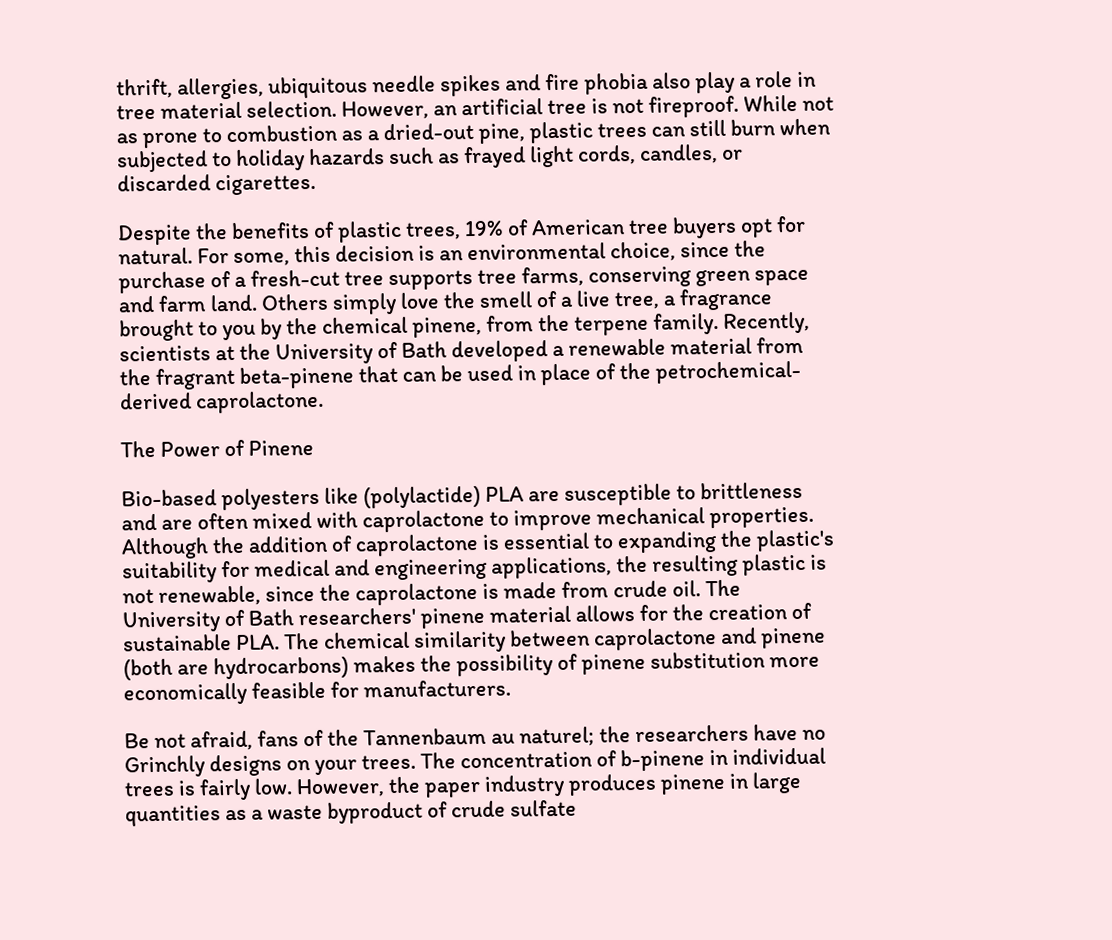thrift, allergies, ubiquitous needle spikes and fire phobia also play a role in tree material selection. However, an artificial tree is not fireproof. While not as prone to combustion as a dried-out pine, plastic trees can still burn when subjected to holiday hazards such as frayed light cords, candles, or discarded cigarettes.

Despite the benefits of plastic trees, 19% of American tree buyers opt for natural. For some, this decision is an environmental choice, since the purchase of a fresh-cut tree supports tree farms, conserving green space and farm land. Others simply love the smell of a live tree, a fragrance brought to you by the chemical pinene, from the terpene family. Recently, scientists at the University of Bath developed a renewable material from the fragrant beta-pinene that can be used in place of the petrochemical-derived caprolactone.

The Power of Pinene

Bio-based polyesters like (polylactide) PLA are susceptible to brittleness and are often mixed with caprolactone to improve mechanical properties. Although the addition of caprolactone is essential to expanding the plastic's suitability for medical and engineering applications, the resulting plastic is not renewable, since the caprolactone is made from crude oil. The University of Bath researchers' pinene material allows for the creation of sustainable PLA. The chemical similarity between caprolactone and pinene (both are hydrocarbons) makes the possibility of pinene substitution more economically feasible for manufacturers.

Be not afraid, fans of the Tannenbaum au naturel; the researchers have no Grinchly designs on your trees. The concentration of b-pinene in individual trees is fairly low. However, the paper industry produces pinene in large quantities as a waste byproduct of crude sulfate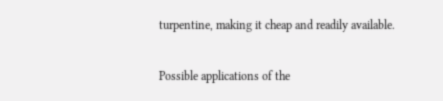turpentine, making it cheap and readily available.

Possible applications of the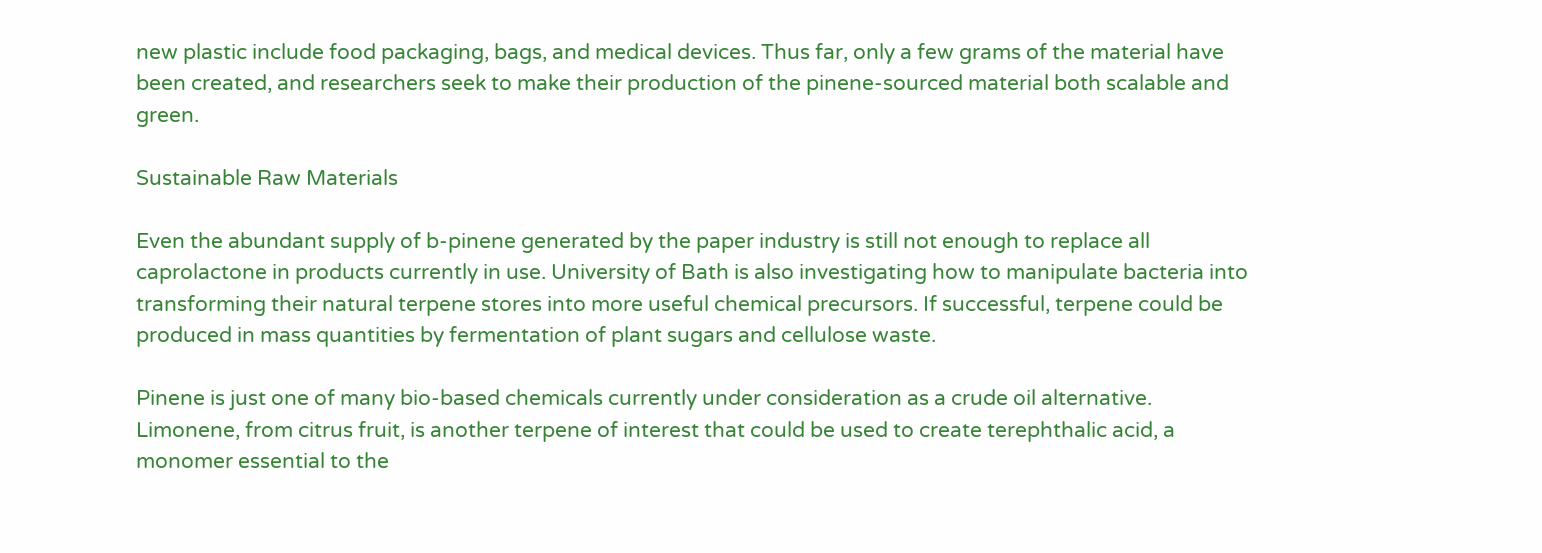new plastic include food packaging, bags, and medical devices. Thus far, only a few grams of the material have been created, and researchers seek to make their production of the pinene-sourced material both scalable and green.

Sustainable Raw Materials

Even the abundant supply of b-pinene generated by the paper industry is still not enough to replace all caprolactone in products currently in use. University of Bath is also investigating how to manipulate bacteria into transforming their natural terpene stores into more useful chemical precursors. If successful, terpene could be produced in mass quantities by fermentation of plant sugars and cellulose waste.

Pinene is just one of many bio-based chemicals currently under consideration as a crude oil alternative. Limonene, from citrus fruit, is another terpene of interest that could be used to create terephthalic acid, a monomer essential to the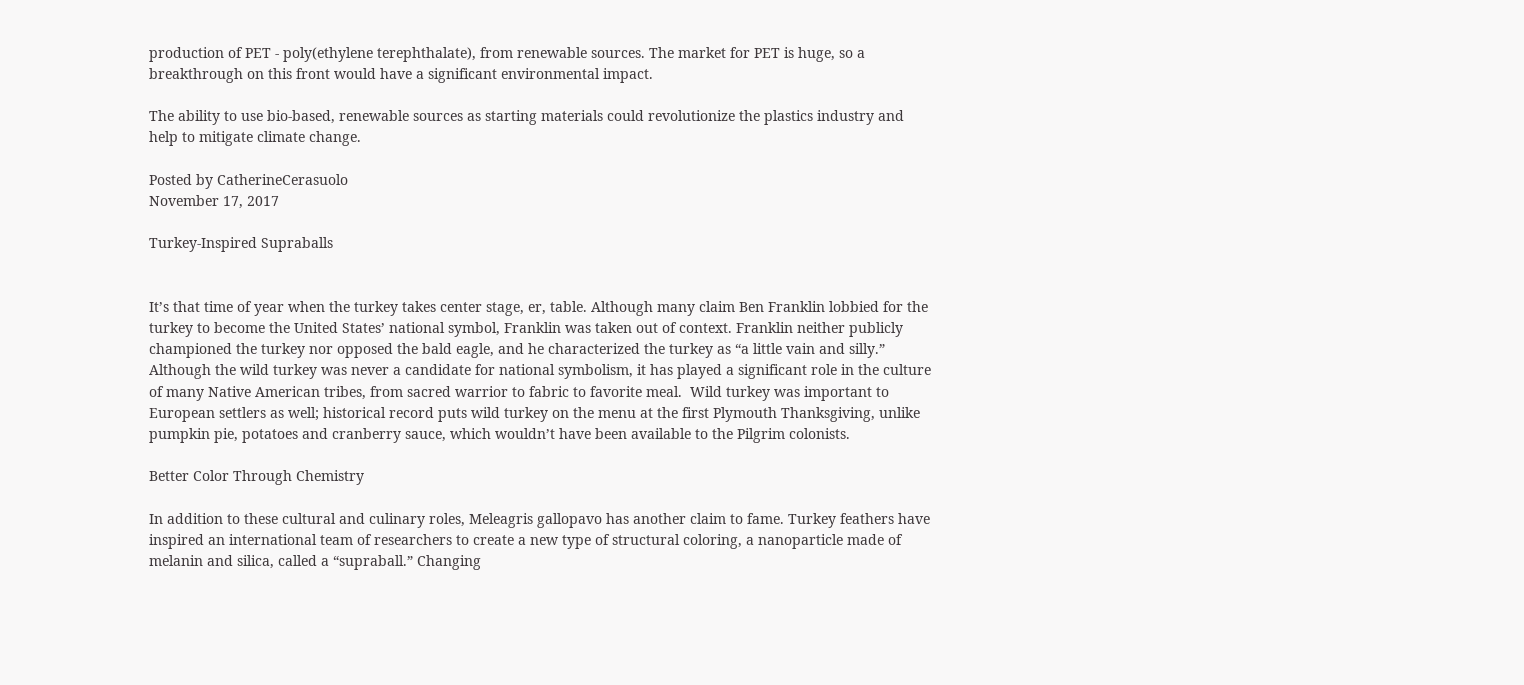production of PET - poly(ethylene terephthalate), from renewable sources. The market for PET is huge, so a breakthrough on this front would have a significant environmental impact.

The ability to use bio-based, renewable sources as starting materials could revolutionize the plastics industry and help to mitigate climate change.

Posted by CatherineCerasuolo
November 17, 2017

Turkey-Inspired Supraballs


It’s that time of year when the turkey takes center stage, er, table. Although many claim Ben Franklin lobbied for the turkey to become the United States’ national symbol, Franklin was taken out of context. Franklin neither publicly championed the turkey nor opposed the bald eagle, and he characterized the turkey as “a little vain and silly.” Although the wild turkey was never a candidate for national symbolism, it has played a significant role in the culture of many Native American tribes, from sacred warrior to fabric to favorite meal.  Wild turkey was important to European settlers as well; historical record puts wild turkey on the menu at the first Plymouth Thanksgiving, unlike pumpkin pie, potatoes and cranberry sauce, which wouldn’t have been available to the Pilgrim colonists.

Better Color Through Chemistry

In addition to these cultural and culinary roles, Meleagris gallopavo has another claim to fame. Turkey feathers have inspired an international team of researchers to create a new type of structural coloring, a nanoparticle made of melanin and silica, called a “supraball.” Changing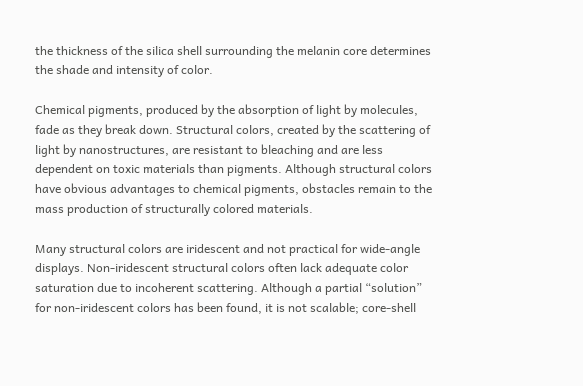the thickness of the silica shell surrounding the melanin core determines the shade and intensity of color.

Chemical pigments, produced by the absorption of light by molecules, fade as they break down. Structural colors, created by the scattering of light by nanostructures, are resistant to bleaching and are less dependent on toxic materials than pigments. Although structural colors have obvious advantages to chemical pigments, obstacles remain to the mass production of structurally colored materials.

Many structural colors are iridescent and not practical for wide-angle displays. Non-iridescent structural colors often lack adequate color saturation due to incoherent scattering. Although a partial “solution” for non-iridescent colors has been found, it is not scalable; core-shell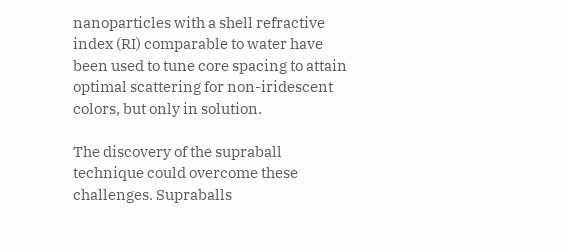nanoparticles with a shell refractive index (RI) comparable to water have been used to tune core spacing to attain optimal scattering for non-iridescent colors, but only in solution.

The discovery of the supraball technique could overcome these challenges. Supraballs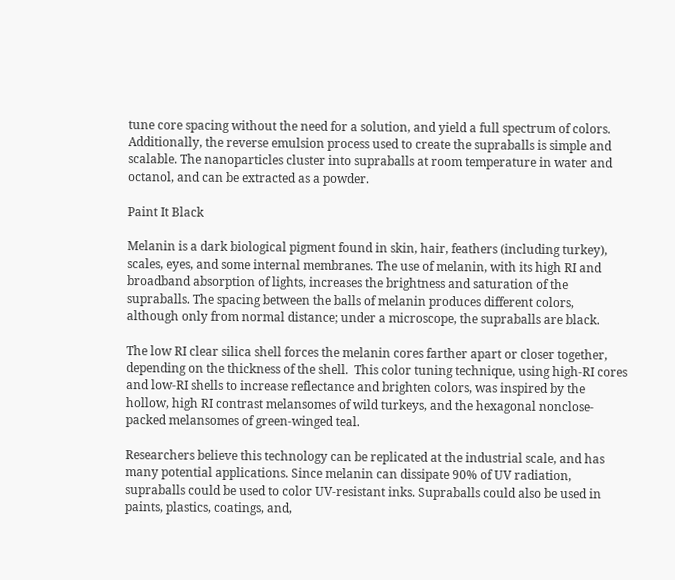tune core spacing without the need for a solution, and yield a full spectrum of colors. Additionally, the reverse emulsion process used to create the supraballs is simple and scalable. The nanoparticles cluster into supraballs at room temperature in water and octanol, and can be extracted as a powder.

Paint It Black

Melanin is a dark biological pigment found in skin, hair, feathers (including turkey), scales, eyes, and some internal membranes. The use of melanin, with its high RI and broadband absorption of lights, increases the brightness and saturation of the supraballs. The spacing between the balls of melanin produces different colors, although only from normal distance; under a microscope, the supraballs are black.

The low RI clear silica shell forces the melanin cores farther apart or closer together, depending on the thickness of the shell.  This color tuning technique, using high-RI cores and low-RI shells to increase reflectance and brighten colors, was inspired by the hollow, high RI contrast melansomes of wild turkeys, and the hexagonal nonclose-packed melansomes of green-winged teal.

Researchers believe this technology can be replicated at the industrial scale, and has many potential applications. Since melanin can dissipate 90% of UV radiation, supraballs could be used to color UV-resistant inks. Supraballs could also be used in paints, plastics, coatings, and,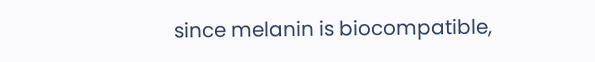since melanin is biocompatible,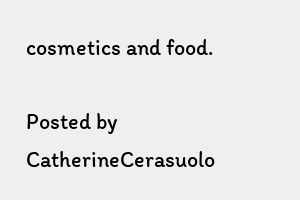cosmetics and food.

Posted by CatherineCerasuolo